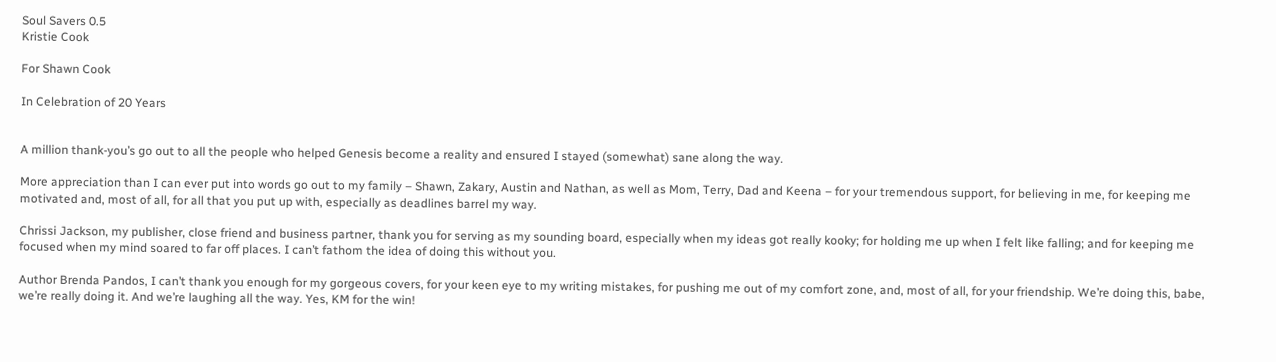Soul Savers 0.5
Kristie Cook

For Shawn Cook

In Celebration of 20 Years


A million thank-you’s go out to all the people who helped Genesis become a reality and ensured I stayed (somewhat) sane along the way.

More appreciation than I can ever put into words go out to my family – Shawn, Zakary, Austin and Nathan, as well as Mom, Terry, Dad and Keena – for your tremendous support, for believing in me, for keeping me motivated and, most of all, for all that you put up with, especially as deadlines barrel my way.

Chrissi Jackson, my publisher, close friend and business partner, thank you for serving as my sounding board, especially when my ideas got really kooky; for holding me up when I felt like falling; and for keeping me focused when my mind soared to far off places. I can’t fathom the idea of doing this without you.

Author Brenda Pandos, I can’t thank you enough for my gorgeous covers, for your keen eye to my writing mistakes, for pushing me out of my comfort zone, and, most of all, for your friendship. We’re doing this, babe, we’re really doing it. And we’re laughing all the way. Yes, KM for the win!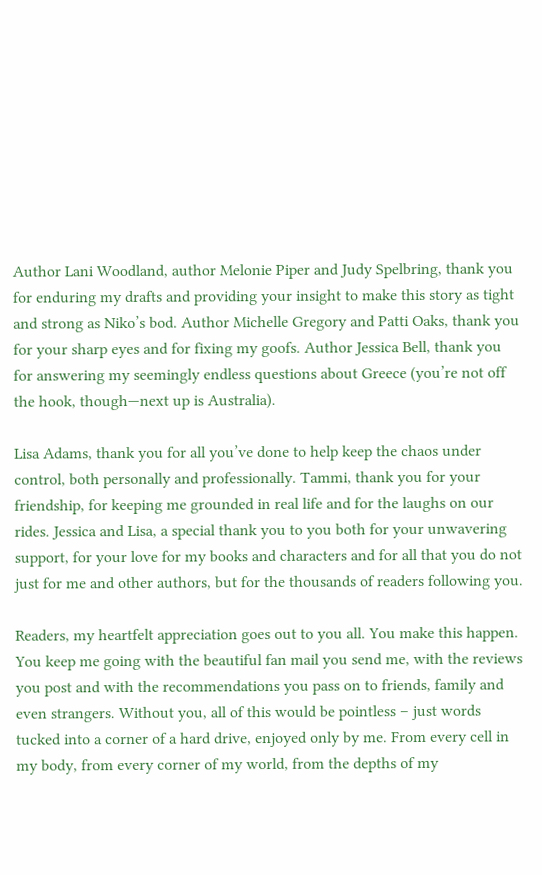Author Lani Woodland, author Melonie Piper and Judy Spelbring, thank you for enduring my drafts and providing your insight to make this story as tight and strong as Niko’s bod. Author Michelle Gregory and Patti Oaks, thank you for your sharp eyes and for fixing my goofs. Author Jessica Bell, thank you for answering my seemingly endless questions about Greece (you’re not off the hook, though—next up is Australia).

Lisa Adams, thank you for all you’ve done to help keep the chaos under control, both personally and professionally. Tammi, thank you for your friendship, for keeping me grounded in real life and for the laughs on our rides. Jessica and Lisa, a special thank you to you both for your unwavering support, for your love for my books and characters and for all that you do not just for me and other authors, but for the thousands of readers following you.

Readers, my heartfelt appreciation goes out to you all. You make this happen. You keep me going with the beautiful fan mail you send me, with the reviews you post and with the recommendations you pass on to friends, family and even strangers. Without you, all of this would be pointless – just words tucked into a corner of a hard drive, enjoyed only by me. From every cell in my body, from every corner of my world, from the depths of my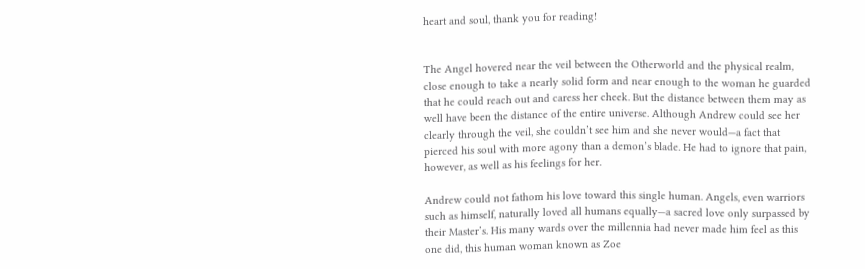heart and soul, thank you for reading!


The Angel hovered near the veil between the Otherworld and the physical realm, close enough to take a nearly solid form and near enough to the woman he guarded that he could reach out and caress her cheek. But the distance between them may as well have been the distance of the entire universe. Although Andrew could see her clearly through the veil, she couldn’t see him and she never would—a fact that pierced his soul with more agony than a demon’s blade. He had to ignore that pain, however, as well as his feelings for her.

Andrew could not fathom his love toward this single human. Angels, even warriors such as himself, naturally loved all humans equally—a sacred love only surpassed by their Master’s. His many wards over the millennia had never made him feel as this one did, this human woman known as Zoe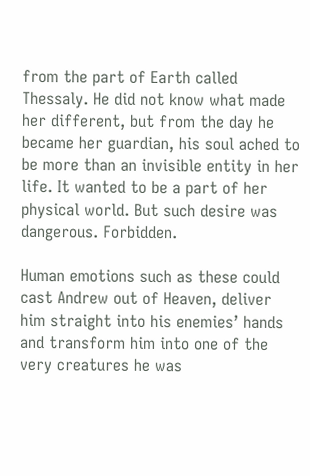from the part of Earth called Thessaly. He did not know what made her different, but from the day he became her guardian, his soul ached to be more than an invisible entity in her life. It wanted to be a part of her physical world. But such desire was dangerous. Forbidden.

Human emotions such as these could cast Andrew out of Heaven, deliver him straight into his enemies’ hands and transform him into one of the very creatures he was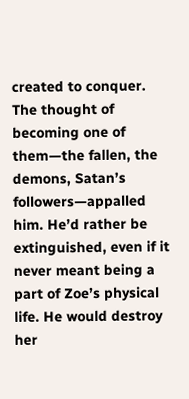created to conquer. The thought of becoming one of them—the fallen, the demons, Satan’s followers—appalled him. He’d rather be extinguished, even if it never meant being a part of Zoe’s physical life. He would destroy her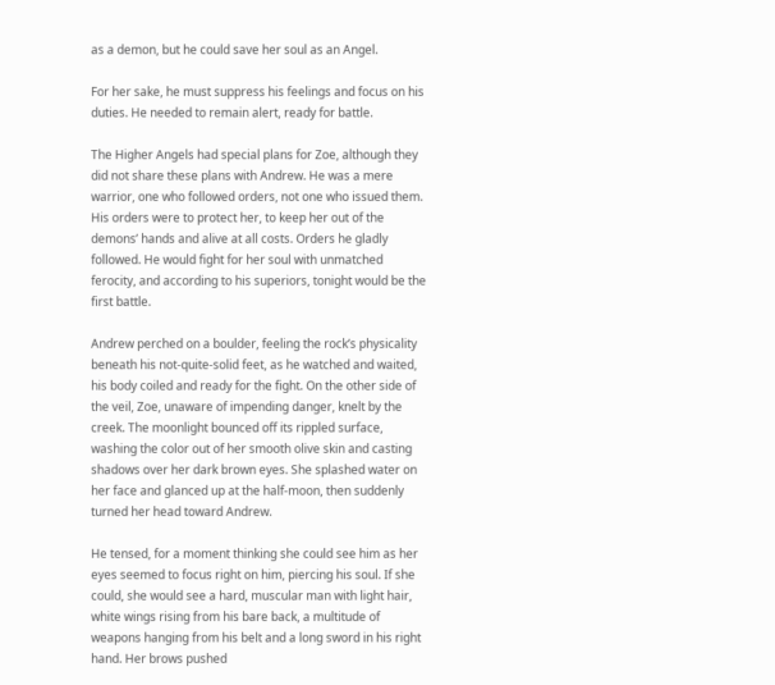as a demon, but he could save her soul as an Angel.

For her sake, he must suppress his feelings and focus on his duties. He needed to remain alert, ready for battle.

The Higher Angels had special plans for Zoe, although they did not share these plans with Andrew. He was a mere warrior, one who followed orders, not one who issued them. His orders were to protect her, to keep her out of the demons’ hands and alive at all costs. Orders he gladly followed. He would fight for her soul with unmatched ferocity, and according to his superiors, tonight would be the first battle.

Andrew perched on a boulder, feeling the rock’s physicality beneath his not-quite-solid feet, as he watched and waited, his body coiled and ready for the fight. On the other side of the veil, Zoe, unaware of impending danger, knelt by the creek. The moonlight bounced off its rippled surface, washing the color out of her smooth olive skin and casting shadows over her dark brown eyes. She splashed water on her face and glanced up at the half-moon, then suddenly turned her head toward Andrew.

He tensed, for a moment thinking she could see him as her eyes seemed to focus right on him, piercing his soul. If she could, she would see a hard, muscular man with light hair, white wings rising from his bare back, a multitude of weapons hanging from his belt and a long sword in his right hand. Her brows pushed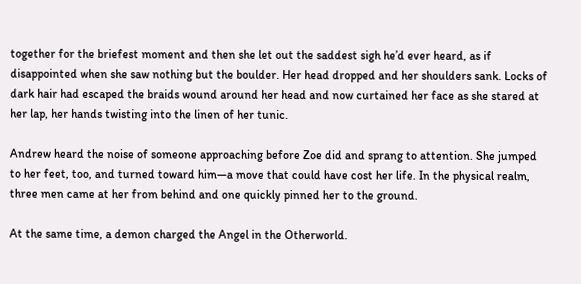together for the briefest moment and then she let out the saddest sigh he’d ever heard, as if disappointed when she saw nothing but the boulder. Her head dropped and her shoulders sank. Locks of dark hair had escaped the braids wound around her head and now curtained her face as she stared at her lap, her hands twisting into the linen of her tunic.

Andrew heard the noise of someone approaching before Zoe did and sprang to attention. She jumped to her feet, too, and turned toward him—a move that could have cost her life. In the physical realm, three men came at her from behind and one quickly pinned her to the ground.

At the same time, a demon charged the Angel in the Otherworld.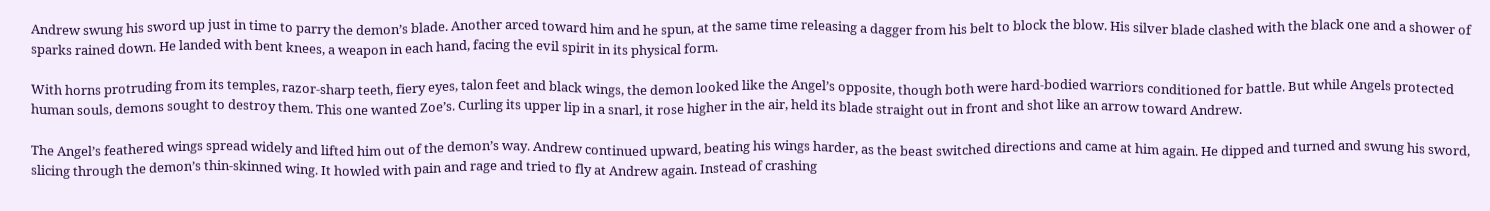Andrew swung his sword up just in time to parry the demon’s blade. Another arced toward him and he spun, at the same time releasing a dagger from his belt to block the blow. His silver blade clashed with the black one and a shower of sparks rained down. He landed with bent knees, a weapon in each hand, facing the evil spirit in its physical form.

With horns protruding from its temples, razor-sharp teeth, fiery eyes, talon feet and black wings, the demon looked like the Angel’s opposite, though both were hard-bodied warriors conditioned for battle. But while Angels protected human souls, demons sought to destroy them. This one wanted Zoe’s. Curling its upper lip in a snarl, it rose higher in the air, held its blade straight out in front and shot like an arrow toward Andrew.

The Angel’s feathered wings spread widely and lifted him out of the demon’s way. Andrew continued upward, beating his wings harder, as the beast switched directions and came at him again. He dipped and turned and swung his sword, slicing through the demon’s thin-skinned wing. It howled with pain and rage and tried to fly at Andrew again. Instead of crashing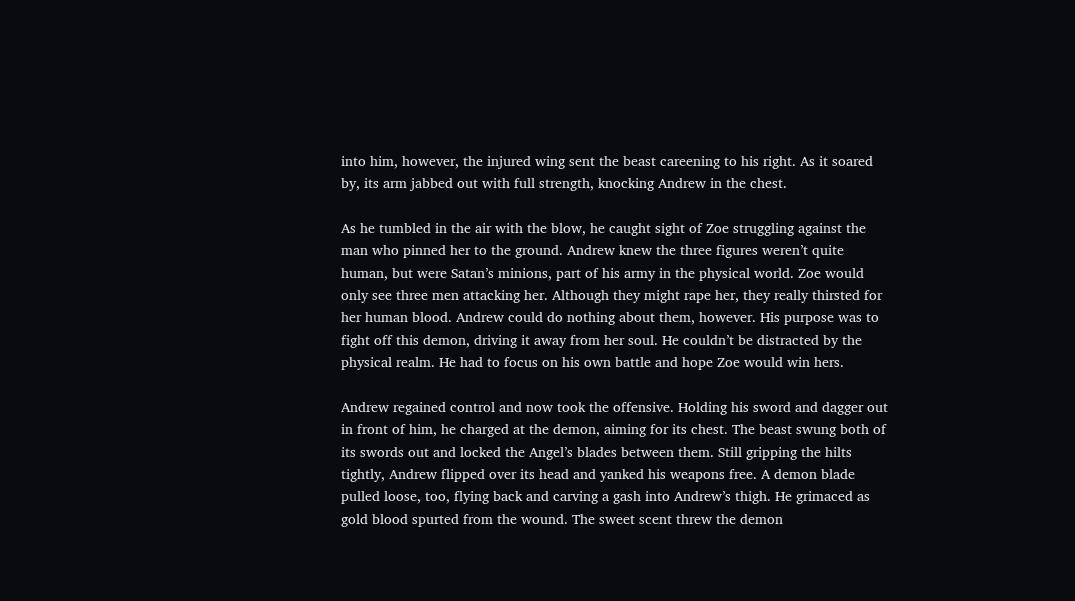into him, however, the injured wing sent the beast careening to his right. As it soared by, its arm jabbed out with full strength, knocking Andrew in the chest.

As he tumbled in the air with the blow, he caught sight of Zoe struggling against the man who pinned her to the ground. Andrew knew the three figures weren’t quite human, but were Satan’s minions, part of his army in the physical world. Zoe would only see three men attacking her. Although they might rape her, they really thirsted for her human blood. Andrew could do nothing about them, however. His purpose was to fight off this demon, driving it away from her soul. He couldn’t be distracted by the physical realm. He had to focus on his own battle and hope Zoe would win hers.

Andrew regained control and now took the offensive. Holding his sword and dagger out in front of him, he charged at the demon, aiming for its chest. The beast swung both of its swords out and locked the Angel’s blades between them. Still gripping the hilts tightly, Andrew flipped over its head and yanked his weapons free. A demon blade pulled loose, too, flying back and carving a gash into Andrew’s thigh. He grimaced as gold blood spurted from the wound. The sweet scent threw the demon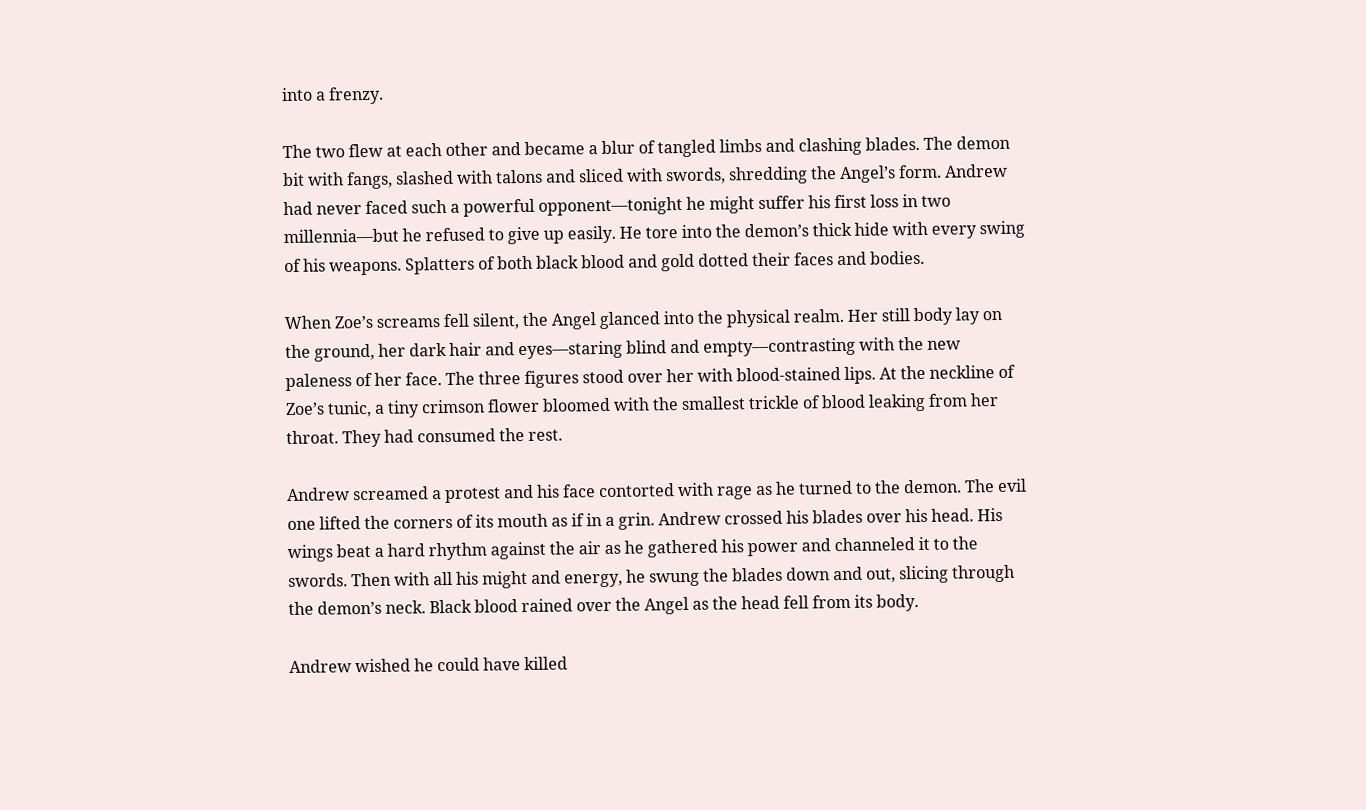into a frenzy.

The two flew at each other and became a blur of tangled limbs and clashing blades. The demon bit with fangs, slashed with talons and sliced with swords, shredding the Angel’s form. Andrew had never faced such a powerful opponent—tonight he might suffer his first loss in two millennia—but he refused to give up easily. He tore into the demon’s thick hide with every swing of his weapons. Splatters of both black blood and gold dotted their faces and bodies.

When Zoe’s screams fell silent, the Angel glanced into the physical realm. Her still body lay on the ground, her dark hair and eyes—staring blind and empty—contrasting with the new paleness of her face. The three figures stood over her with blood-stained lips. At the neckline of Zoe’s tunic, a tiny crimson flower bloomed with the smallest trickle of blood leaking from her throat. They had consumed the rest.

Andrew screamed a protest and his face contorted with rage as he turned to the demon. The evil one lifted the corners of its mouth as if in a grin. Andrew crossed his blades over his head. His wings beat a hard rhythm against the air as he gathered his power and channeled it to the swords. Then with all his might and energy, he swung the blades down and out, slicing through the demon’s neck. Black blood rained over the Angel as the head fell from its body.

Andrew wished he could have killed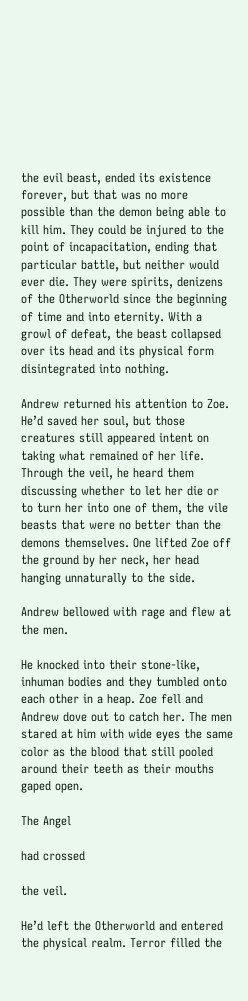the evil beast, ended its existence forever, but that was no more possible than the demon being able to kill him. They could be injured to the point of incapacitation, ending that particular battle, but neither would ever die. They were spirits, denizens of the Otherworld since the beginning of time and into eternity. With a growl of defeat, the beast collapsed over its head and its physical form disintegrated into nothing.

Andrew returned his attention to Zoe. He’d saved her soul, but those creatures still appeared intent on taking what remained of her life. Through the veil, he heard them discussing whether to let her die or to turn her into one of them, the vile beasts that were no better than the demons themselves. One lifted Zoe off the ground by her neck, her head hanging unnaturally to the side.

Andrew bellowed with rage and flew at the men.

He knocked into their stone-like, inhuman bodies and they tumbled onto each other in a heap. Zoe fell and Andrew dove out to catch her. The men stared at him with wide eyes the same color as the blood that still pooled around their teeth as their mouths gaped open.

The Angel

had crossed

the veil.

He’d left the Otherworld and entered the physical realm. Terror filled the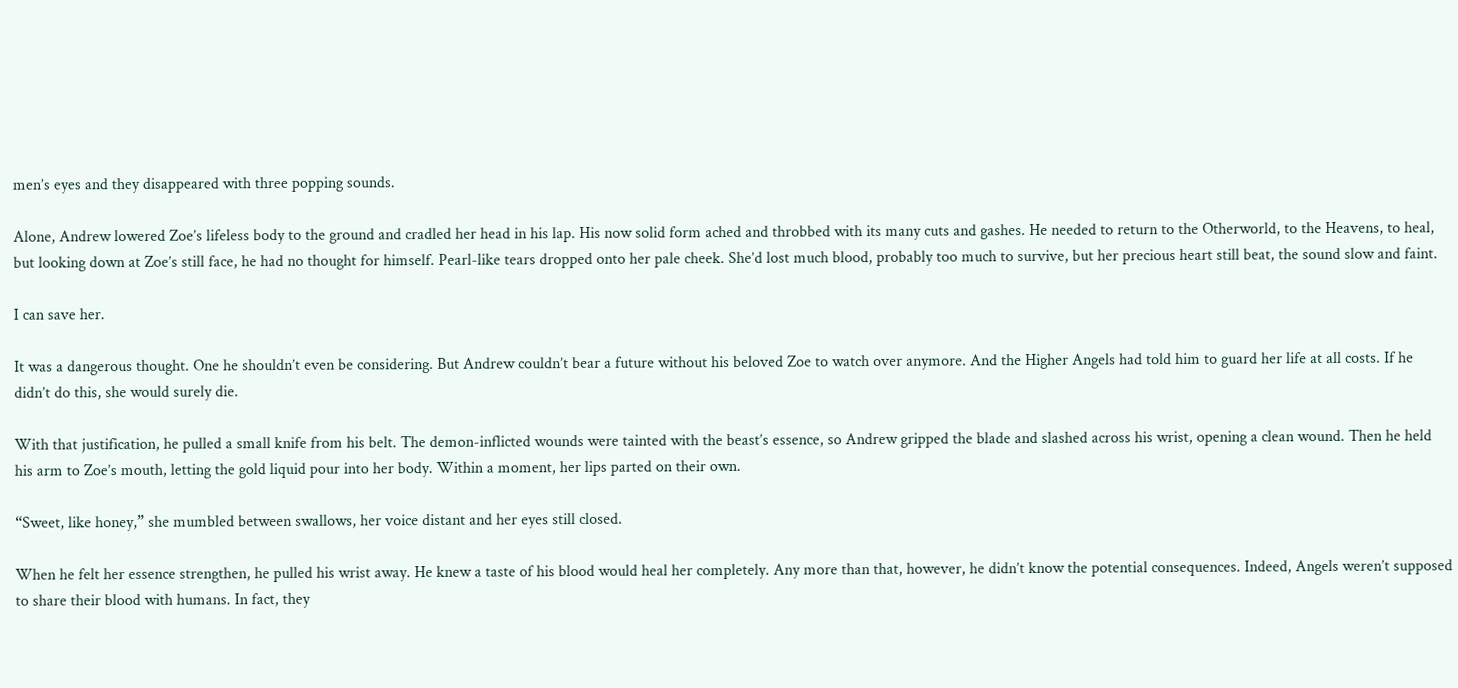men’s eyes and they disappeared with three popping sounds.

Alone, Andrew lowered Zoe’s lifeless body to the ground and cradled her head in his lap. His now solid form ached and throbbed with its many cuts and gashes. He needed to return to the Otherworld, to the Heavens, to heal, but looking down at Zoe’s still face, he had no thought for himself. Pearl-like tears dropped onto her pale cheek. She’d lost much blood, probably too much to survive, but her precious heart still beat, the sound slow and faint.

I can save her.

It was a dangerous thought. One he shouldn’t even be considering. But Andrew couldn’t bear a future without his beloved Zoe to watch over anymore. And the Higher Angels had told him to guard her life at all costs. If he didn’t do this, she would surely die.

With that justification, he pulled a small knife from his belt. The demon-inflicted wounds were tainted with the beast’s essence, so Andrew gripped the blade and slashed across his wrist, opening a clean wound. Then he held his arm to Zoe’s mouth, letting the gold liquid pour into her body. Within a moment, her lips parted on their own.

“Sweet, like honey,” she mumbled between swallows, her voice distant and her eyes still closed.

When he felt her essence strengthen, he pulled his wrist away. He knew a taste of his blood would heal her completely. Any more than that, however, he didn’t know the potential consequences. Indeed, Angels weren’t supposed to share their blood with humans. In fact, they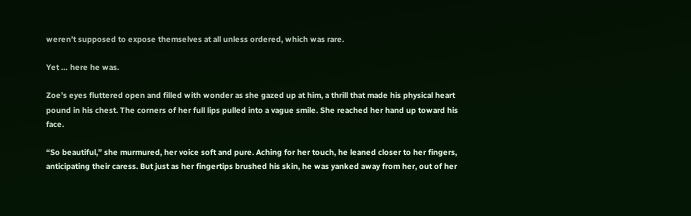weren’t supposed to expose themselves at all unless ordered, which was rare.

Yet … here he was.

Zoe’s eyes fluttered open and filled with wonder as she gazed up at him, a thrill that made his physical heart pound in his chest. The corners of her full lips pulled into a vague smile. She reached her hand up toward his face.

“So beautiful,” she murmured, her voice soft and pure. Aching for her touch, he leaned closer to her fingers, anticipating their caress. But just as her fingertips brushed his skin, he was yanked away from her, out of her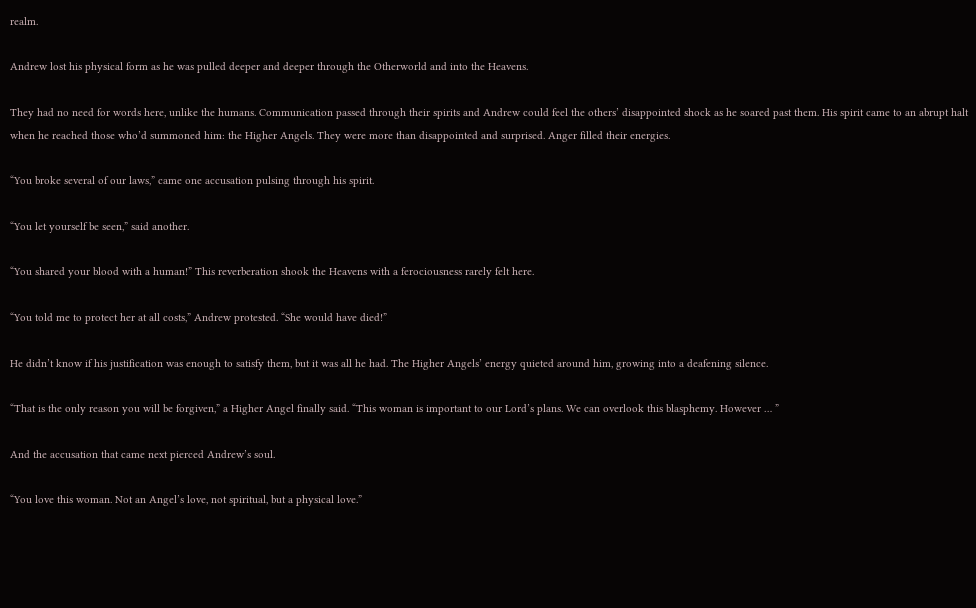realm.

Andrew lost his physical form as he was pulled deeper and deeper through the Otherworld and into the Heavens.

They had no need for words here, unlike the humans. Communication passed through their spirits and Andrew could feel the others’ disappointed shock as he soared past them. His spirit came to an abrupt halt when he reached those who’d summoned him: the Higher Angels. They were more than disappointed and surprised. Anger filled their energies.

“You broke several of our laws,” came one accusation pulsing through his spirit.

“You let yourself be seen,” said another.

“You shared your blood with a human!” This reverberation shook the Heavens with a ferociousness rarely felt here.

“You told me to protect her at all costs,” Andrew protested. “She would have died!”

He didn’t know if his justification was enough to satisfy them, but it was all he had. The Higher Angels’ energy quieted around him, growing into a deafening silence.

“That is the only reason you will be forgiven,” a Higher Angel finally said. “This woman is important to our Lord’s plans. We can overlook this blasphemy. However … ”

And the accusation that came next pierced Andrew’s soul.

“You love this woman. Not an Angel’s love, not spiritual, but a physical love.”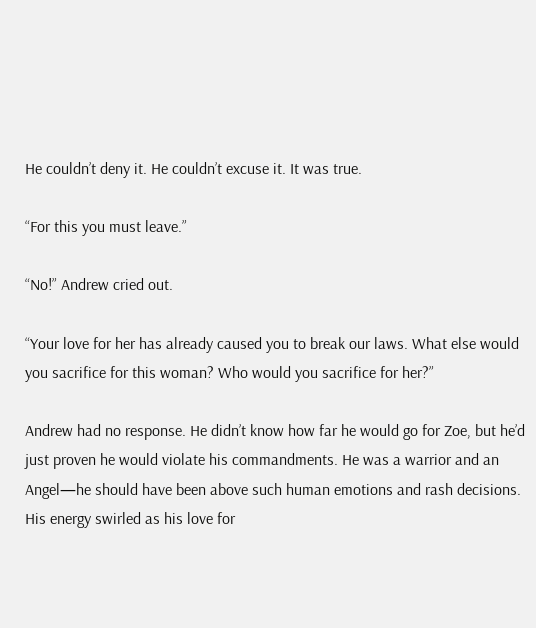He couldn’t deny it. He couldn’t excuse it. It was true.

“For this you must leave.”

“No!” Andrew cried out.

“Your love for her has already caused you to break our laws. What else would you sacrifice for this woman? Who would you sacrifice for her?”

Andrew had no response. He didn’t know how far he would go for Zoe, but he’d just proven he would violate his commandments. He was a warrior and an Angel—he should have been above such human emotions and rash decisions. His energy swirled as his love for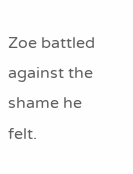Zoe battled against the shame he felt.